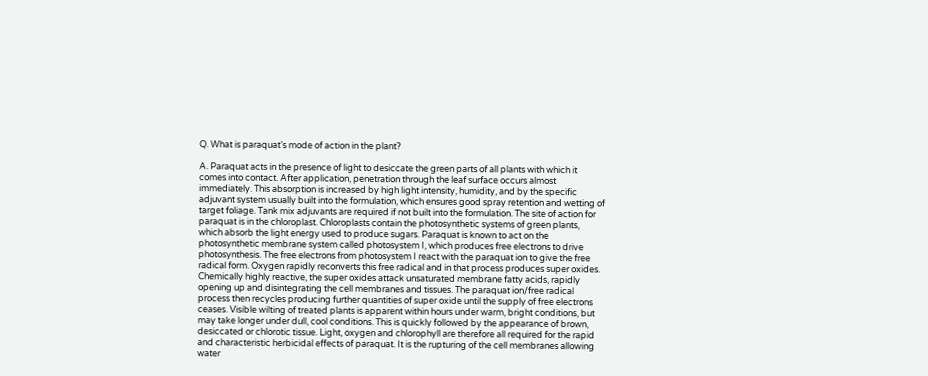Q. What is paraquat’s mode of action in the plant?

A. Paraquat acts in the presence of light to desiccate the green parts of all plants with which it comes into contact. After application, penetration through the leaf surface occurs almost immediately. This absorption is increased by high light intensity, humidity, and by the specific adjuvant system usually built into the formulation, which ensures good spray retention and wetting of target foliage. Tank mix adjuvants are required if not built into the formulation. The site of action for paraquat is in the chloroplast. Chloroplasts contain the photosynthetic systems of green plants, which absorb the light energy used to produce sugars. Paraquat is known to act on the photosynthetic membrane system called photosystem I, which produces free electrons to drive photosynthesis. The free electrons from photosystem I react with the paraquat ion to give the free radical form. Oxygen rapidly reconverts this free radical and in that process produces super oxides. Chemically highly reactive, the super oxides attack unsaturated membrane fatty acids, rapidly opening up and disintegrating the cell membranes and tissues. The paraquat ion/free radical process then recycles producing further quantities of super oxide until the supply of free electrons ceases. Visible wilting of treated plants is apparent within hours under warm, bright conditions, but may take longer under dull, cool conditions. This is quickly followed by the appearance of brown, desiccated or chlorotic tissue. Light, oxygen and chlorophyll are therefore all required for the rapid and characteristic herbicidal effects of paraquat. It is the rupturing of the cell membranes allowing water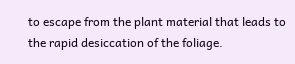to escape from the plant material that leads to the rapid desiccation of the foliage.